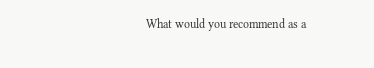What would you recommend as a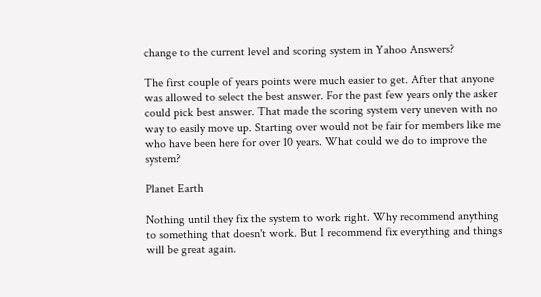change to the current level and scoring system in Yahoo Answers?

The first couple of years points were much easier to get. After that anyone was allowed to select the best answer. For the past few years only the asker could pick best answer. That made the scoring system very uneven with no way to easily move up. Starting over would not be fair for members like me who have been here for over 10 years. What could we do to improve the system?

Planet Earth

Nothing until they fix the system to work right. Why recommend anything to something that doesn't work. But I recommend fix everything and things will be great again.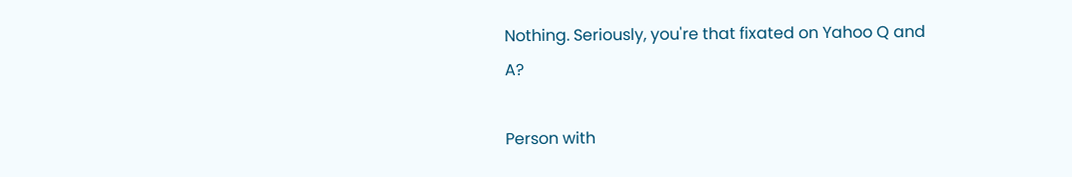Nothing. Seriously, you're that fixated on Yahoo Q and A?

Person with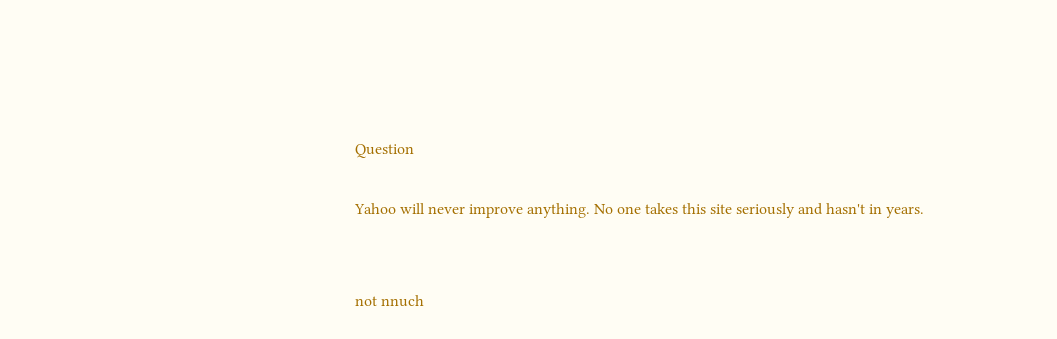Question

Yahoo will never improve anything. No one takes this site seriously and hasn't in years.


not nnuch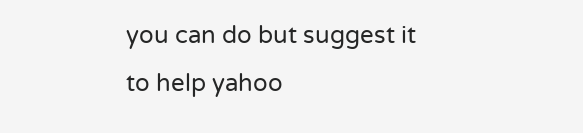you can do but suggest it to help yahoo